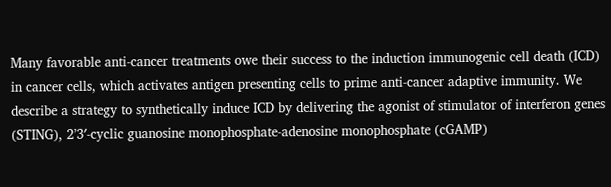Many favorable anti-cancer treatments owe their success to the induction immunogenic cell death (ICD) in cancer cells, which activates antigen presenting cells to prime anti-cancer adaptive immunity. We describe a strategy to synthetically induce ICD by delivering the agonist of stimulator of interferon genes (STING), 2’3′-cyclic guanosine monophosphate-adenosine monophosphate (cGAMP)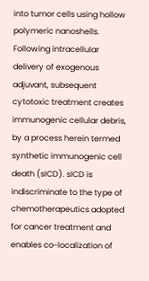into tumor cells using hollow polymeric nanoshells. Following intracellular delivery of exogenous adjuvant, subsequent cytotoxic treatment creates immunogenic cellular debris, by a process herein termed synthetic immunogenic cell death (sICD). sICD is indiscriminate to the type of chemotherapeutics adopted for cancer treatment and enables co-localization of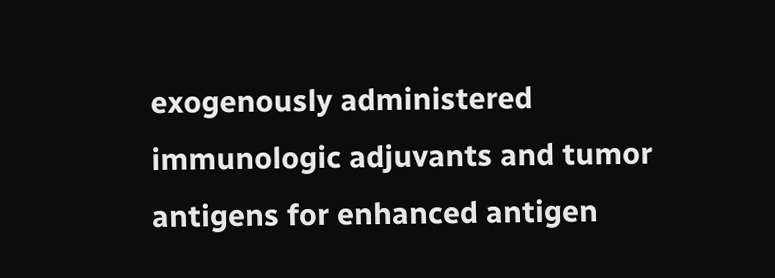exogenously administered immunologic adjuvants and tumor antigens for enhanced antigen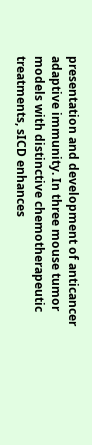presentation and development of anticancer adaptive immunity. In three mouse tumor models with distinctive chemotherapeutic treatments, sICD enhances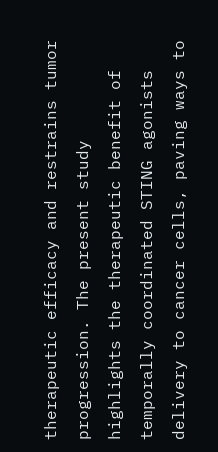therapeutic efficacy and restrains tumor progression. The present study highlights the therapeutic benefit of temporally coordinated STING agonists delivery to cancer cells, paving ways to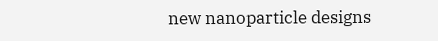new nanoparticle designs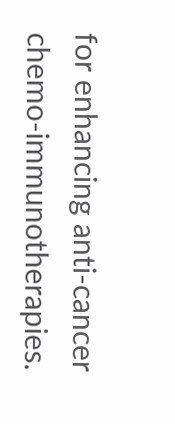for enhancing anti-cancer chemo-immunotherapies.